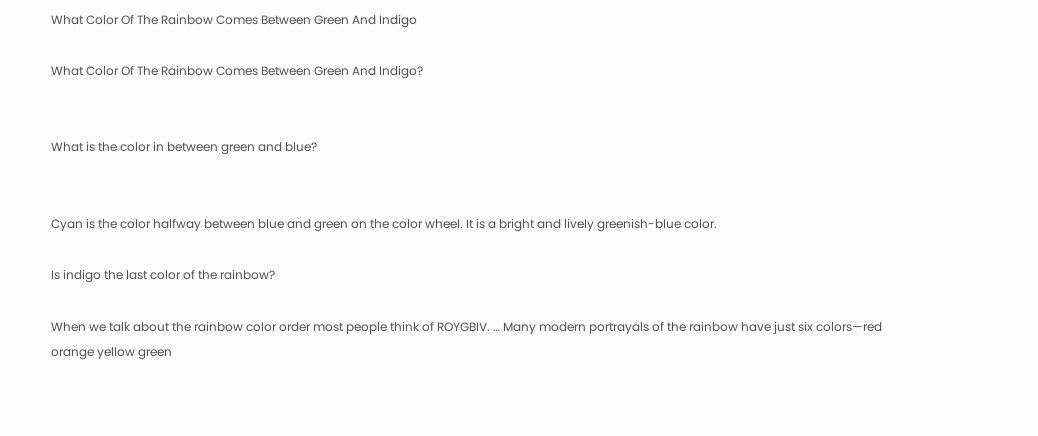What Color Of The Rainbow Comes Between Green And Indigo

What Color Of The Rainbow Comes Between Green And Indigo?


What is the color in between green and blue?


Cyan is the color halfway between blue and green on the color wheel. It is a bright and lively greenish-blue color.

Is indigo the last color of the rainbow?

When we talk about the rainbow color order most people think of ROYGBIV. … Many modern portrayals of the rainbow have just six colors—red orange yellow green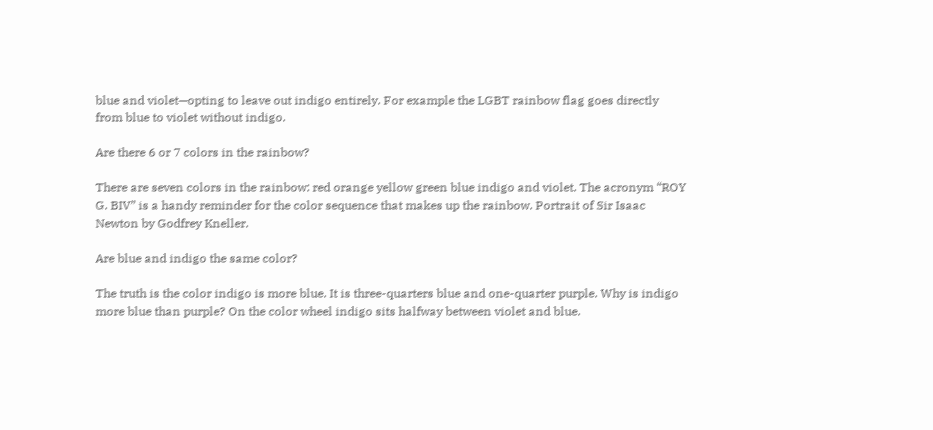blue and violet—opting to leave out indigo entirely. For example the LGBT rainbow flag goes directly from blue to violet without indigo.

Are there 6 or 7 colors in the rainbow?

There are seven colors in the rainbow: red orange yellow green blue indigo and violet. The acronym “ROY G. BIV” is a handy reminder for the color sequence that makes up the rainbow. Portrait of Sir Isaac Newton by Godfrey Kneller.

Are blue and indigo the same color?

The truth is the color indigo is more blue. It is three-quarters blue and one-quarter purple. Why is indigo more blue than purple? On the color wheel indigo sits halfway between violet and blue.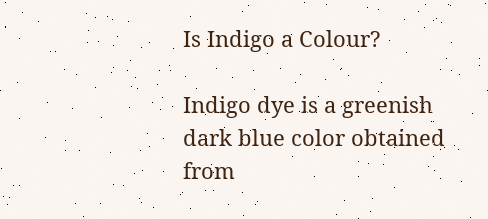Is Indigo a Colour?

Indigo dye is a greenish dark blue color obtained from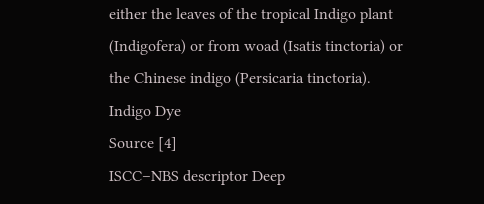either the leaves of the tropical Indigo plant (Indigofera) or from woad (Isatis tinctoria) or the Chinese indigo (Persicaria tinctoria).
Indigo Dye
Source [4]
ISCC–NBS descriptor Deep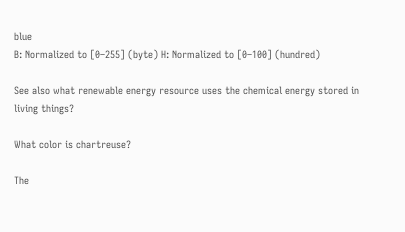blue
B: Normalized to [0–255] (byte) H: Normalized to [0–100] (hundred)

See also what renewable energy resource uses the chemical energy stored in living things?

What color is chartreuse?

The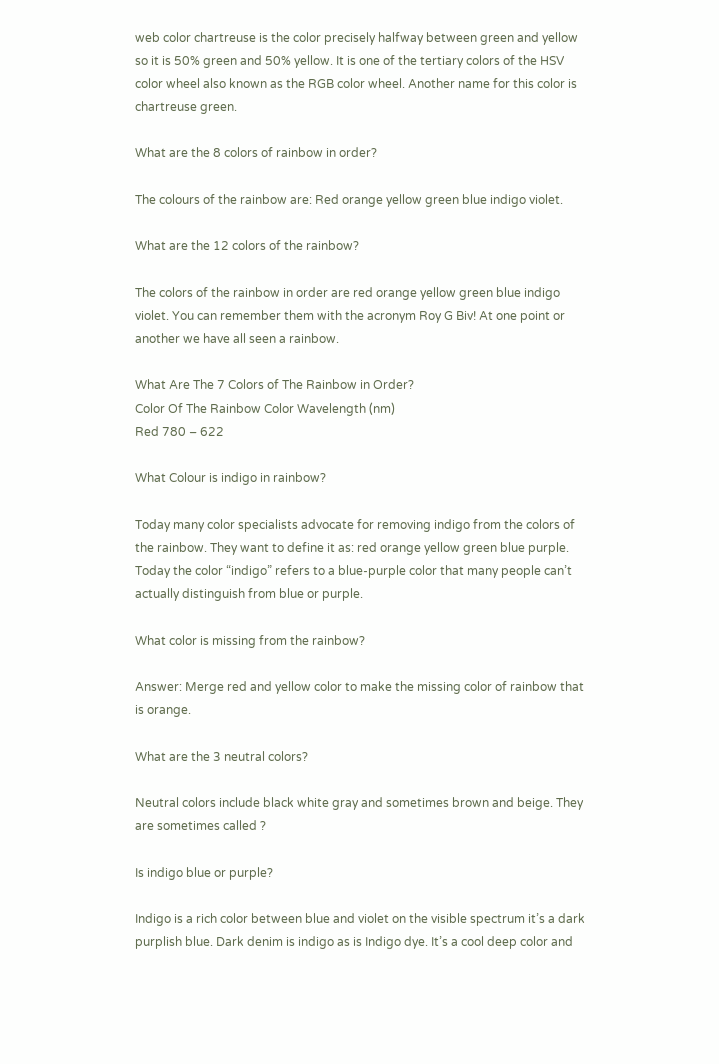web color chartreuse is the color precisely halfway between green and yellow so it is 50% green and 50% yellow. It is one of the tertiary colors of the HSV color wheel also known as the RGB color wheel. Another name for this color is chartreuse green.

What are the 8 colors of rainbow in order?

The colours of the rainbow are: Red orange yellow green blue indigo violet.

What are the 12 colors of the rainbow?

The colors of the rainbow in order are red orange yellow green blue indigo violet. You can remember them with the acronym Roy G Biv! At one point or another we have all seen a rainbow.

What Are The 7 Colors of The Rainbow in Order?
Color Of The Rainbow Color Wavelength (nm)
Red 780 – 622

What Colour is indigo in rainbow?

Today many color specialists advocate for removing indigo from the colors of the rainbow. They want to define it as: red orange yellow green blue purple. Today the color “indigo” refers to a blue-purple color that many people can’t actually distinguish from blue or purple.

What color is missing from the rainbow?

Answer: Merge red and yellow color to make the missing color of rainbow that is orange.

What are the 3 neutral colors?

Neutral colors include black white gray and sometimes brown and beige. They are sometimes called ?

Is indigo blue or purple?

Indigo is a rich color between blue and violet on the visible spectrum it’s a dark purplish blue. Dark denim is indigo as is Indigo dye. It’s a cool deep color and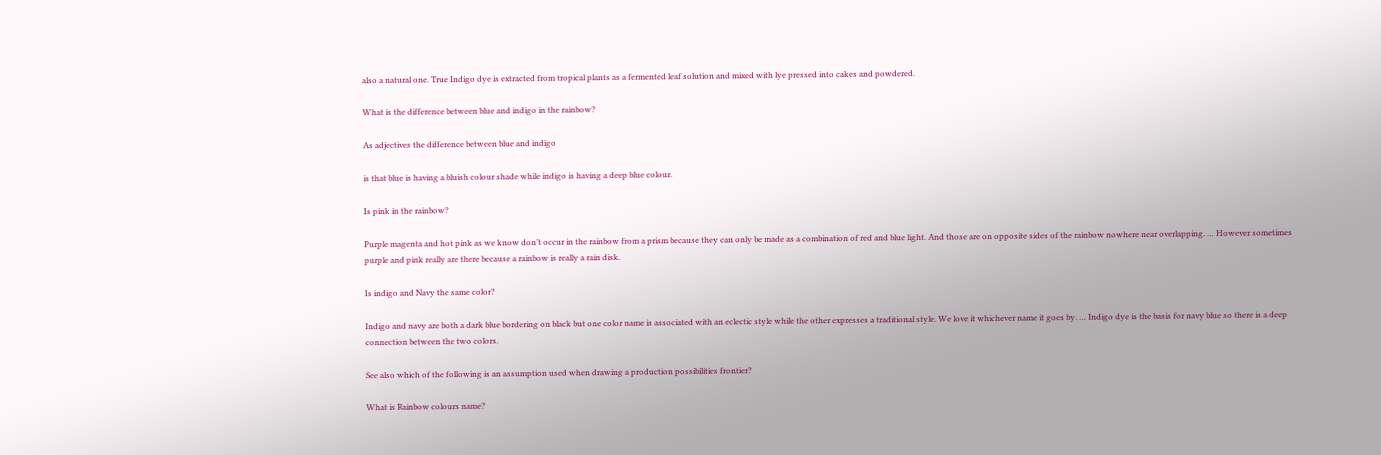also a natural one. True Indigo dye is extracted from tropical plants as a fermented leaf solution and mixed with lye pressed into cakes and powdered.

What is the difference between blue and indigo in the rainbow?

As adjectives the difference between blue and indigo

is that blue is having a bluish colour shade while indigo is having a deep blue colour.

Is pink in the rainbow?

Purple magenta and hot pink as we know don’t occur in the rainbow from a prism because they can only be made as a combination of red and blue light. And those are on opposite sides of the rainbow nowhere near overlapping. … However sometimes purple and pink really are there because a rainbow is really a rain disk.

Is indigo and Navy the same color?

Indigo and navy are both a dark blue bordering on black but one color name is associated with an eclectic style while the other expresses a traditional style. We love it whichever name it goes by. … Indigo dye is the basis for navy blue so there is a deep connection between the two colors.

See also which of the following is an assumption used when drawing a production possibilities frontier?

What is Rainbow colours name?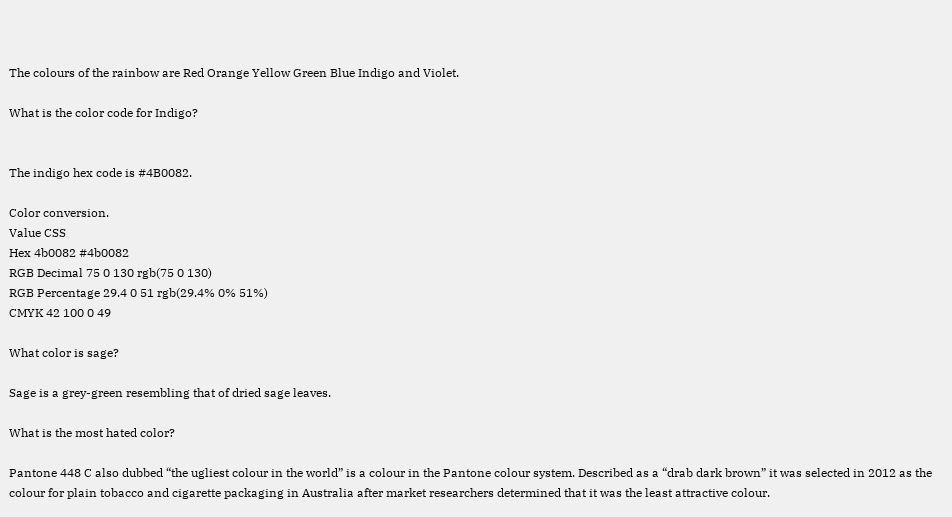The colours of the rainbow are Red Orange Yellow Green Blue Indigo and Violet.

What is the color code for Indigo?


The indigo hex code is #4B0082.

Color conversion.
Value CSS
Hex 4b0082 #4b0082
RGB Decimal 75 0 130 rgb(75 0 130)
RGB Percentage 29.4 0 51 rgb(29.4% 0% 51%)
CMYK 42 100 0 49

What color is sage?

Sage is a grey-green resembling that of dried sage leaves.

What is the most hated color?

Pantone 448 C also dubbed “the ugliest colour in the world” is a colour in the Pantone colour system. Described as a “drab dark brown” it was selected in 2012 as the colour for plain tobacco and cigarette packaging in Australia after market researchers determined that it was the least attractive colour.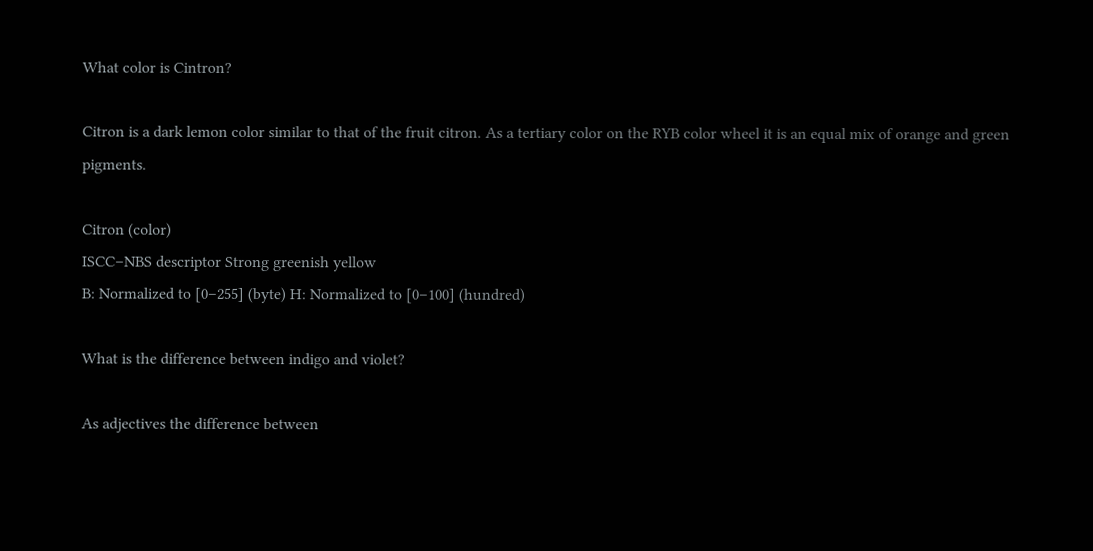What color is Cintron?

Citron is a dark lemon color similar to that of the fruit citron. As a tertiary color on the RYB color wheel it is an equal mix of orange and green pigments.

Citron (color)
ISCC–NBS descriptor Strong greenish yellow
B: Normalized to [0–255] (byte) H: Normalized to [0–100] (hundred)

What is the difference between indigo and violet?

As adjectives the difference between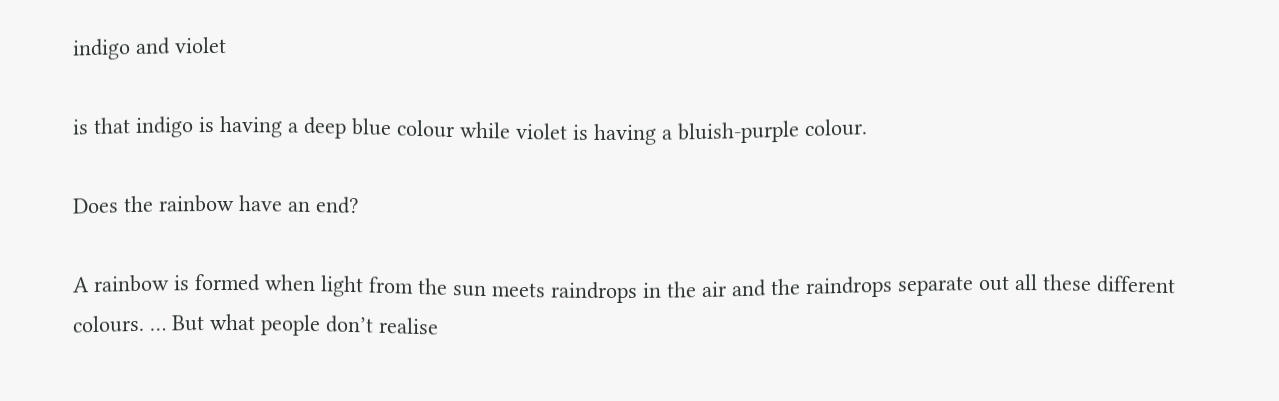indigo and violet

is that indigo is having a deep blue colour while violet is having a bluish-purple colour.

Does the rainbow have an end?

A rainbow is formed when light from the sun meets raindrops in the air and the raindrops separate out all these different colours. … But what people don’t realise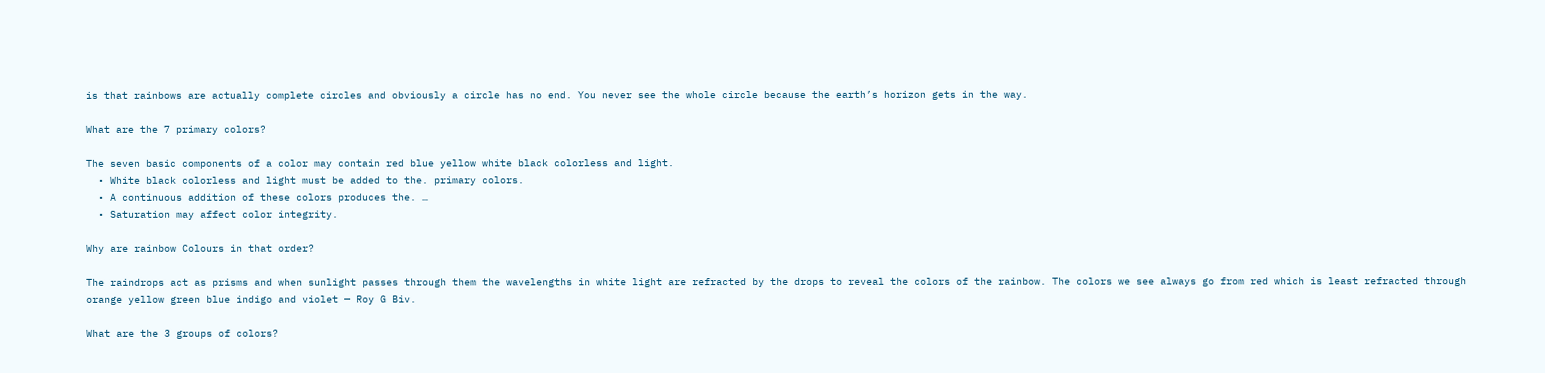is that rainbows are actually complete circles and obviously a circle has no end. You never see the whole circle because the earth’s horizon gets in the way.

What are the 7 primary colors?

The seven basic components of a color may contain red blue yellow white black colorless and light.
  • White black colorless and light must be added to the. primary colors.
  • A continuous addition of these colors produces the. …
  • Saturation may affect color integrity.

Why are rainbow Colours in that order?

The raindrops act as prisms and when sunlight passes through them the wavelengths in white light are refracted by the drops to reveal the colors of the rainbow. The colors we see always go from red which is least refracted through orange yellow green blue indigo and violet — Roy G Biv.

What are the 3 groups of colors?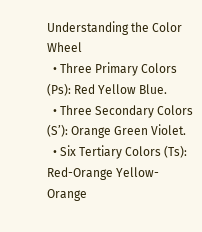Understanding the Color Wheel
  • Three Primary Colors (Ps): Red Yellow Blue.
  • Three Secondary Colors (S’): Orange Green Violet.
  • Six Tertiary Colors (Ts): Red-Orange Yellow-Orange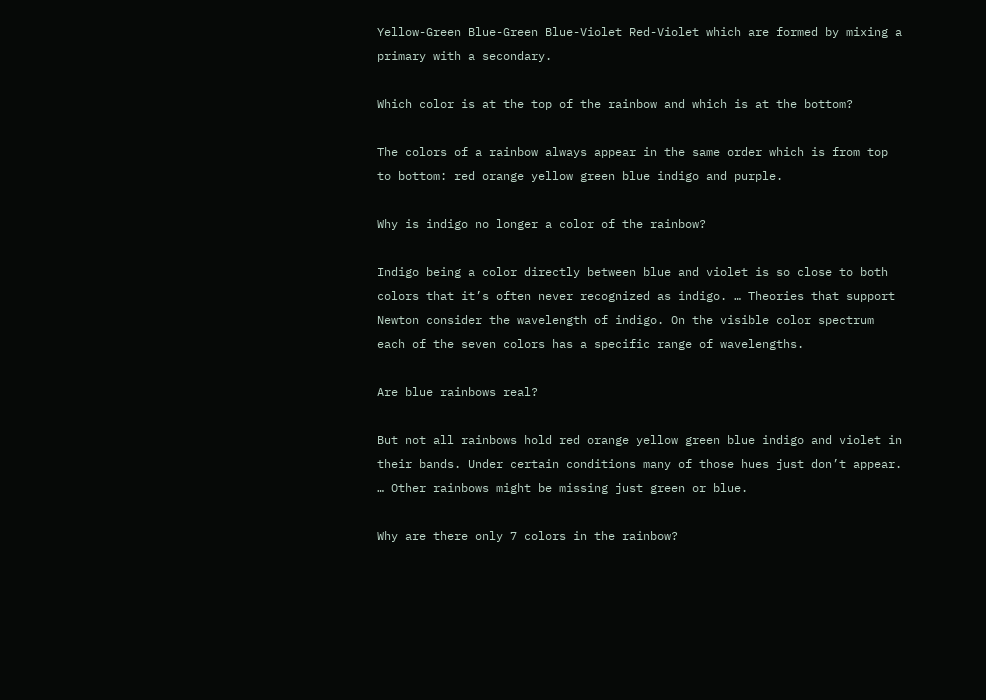Yellow-Green Blue-Green Blue-Violet Red-Violet which are formed by mixing a primary with a secondary.

Which color is at the top of the rainbow and which is at the bottom?

The colors of a rainbow always appear in the same order which is from top to bottom: red orange yellow green blue indigo and purple.

Why is indigo no longer a color of the rainbow?

Indigo being a color directly between blue and violet is so close to both colors that it’s often never recognized as indigo. … Theories that support Newton consider the wavelength of indigo. On the visible color spectrum each of the seven colors has a specific range of wavelengths.

Are blue rainbows real?

But not all rainbows hold red orange yellow green blue indigo and violet in their bands. Under certain conditions many of those hues just don’t appear. … Other rainbows might be missing just green or blue.

Why are there only 7 colors in the rainbow?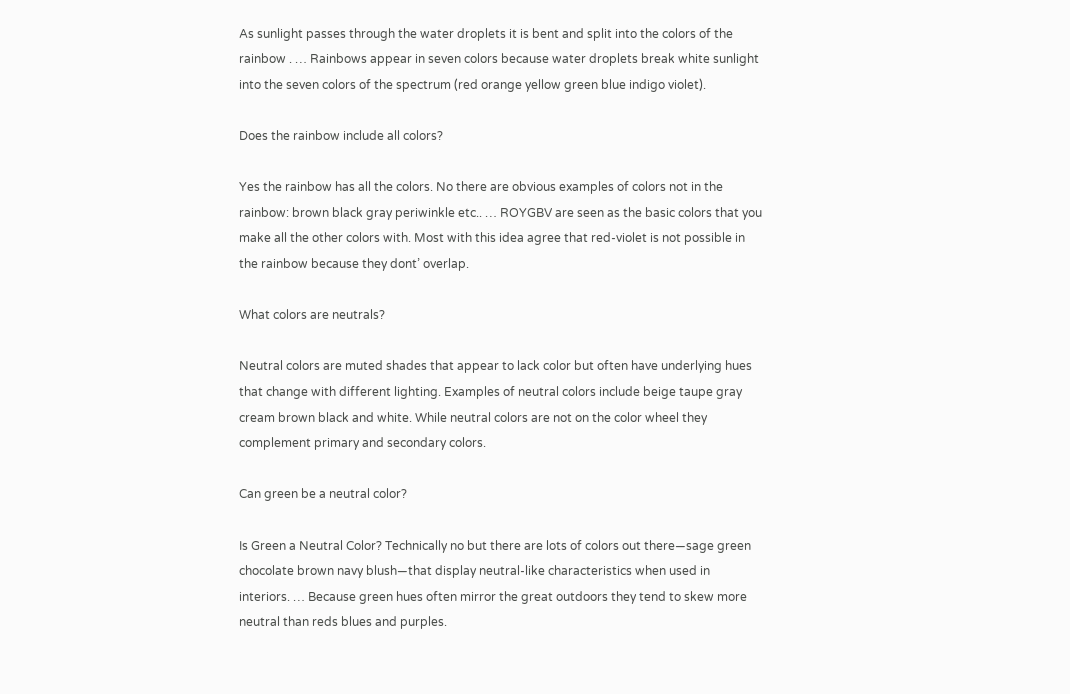As sunlight passes through the water droplets it is bent and split into the colors of the rainbow . … Rainbows appear in seven colors because water droplets break white sunlight into the seven colors of the spectrum (red orange yellow green blue indigo violet).

Does the rainbow include all colors?

Yes the rainbow has all the colors. No there are obvious examples of colors not in the rainbow: brown black gray periwinkle etc.. … ROYGBV are seen as the basic colors that you make all the other colors with. Most with this idea agree that red-violet is not possible in the rainbow because they dont’ overlap.

What colors are neutrals?

Neutral colors are muted shades that appear to lack color but often have underlying hues that change with different lighting. Examples of neutral colors include beige taupe gray cream brown black and white. While neutral colors are not on the color wheel they complement primary and secondary colors.

Can green be a neutral color?

Is Green a Neutral Color? Technically no but there are lots of colors out there—sage green chocolate brown navy blush—that display neutral-like characteristics when used in interiors. … Because green hues often mirror the great outdoors they tend to skew more neutral than reds blues and purples.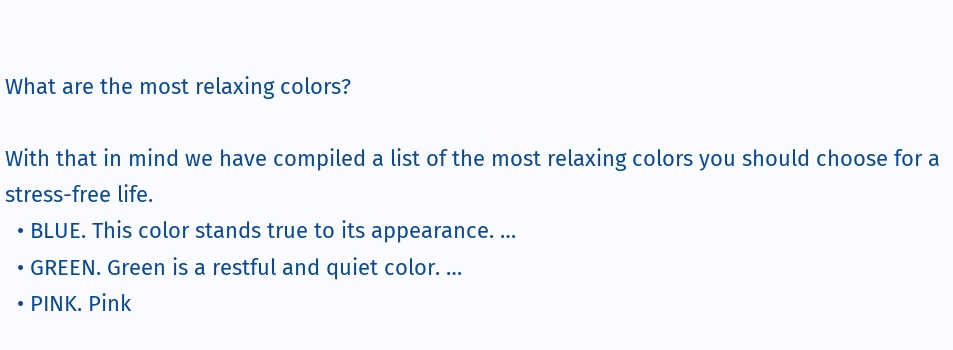What are the most relaxing colors?

With that in mind we have compiled a list of the most relaxing colors you should choose for a stress-free life.
  • BLUE. This color stands true to its appearance. …
  • GREEN. Green is a restful and quiet color. …
  • PINK. Pink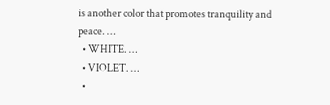is another color that promotes tranquility and peace. …
  • WHITE. …
  • VIOLET. …
  •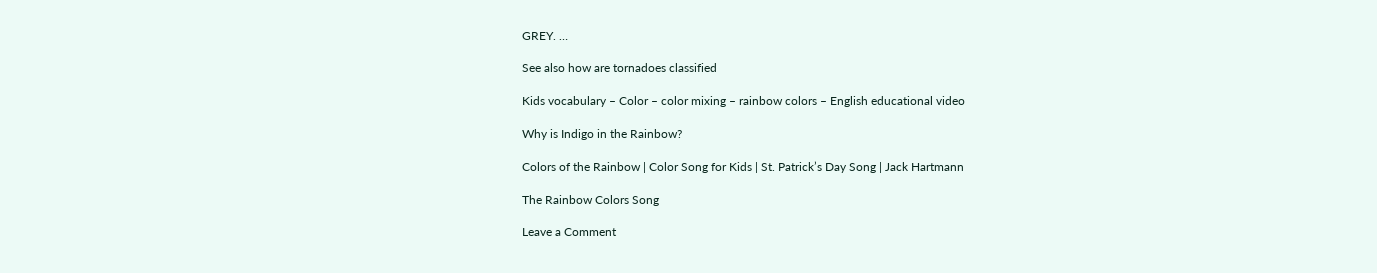GREY. …

See also how are tornadoes classified

Kids vocabulary – Color – color mixing – rainbow colors – English educational video

Why is Indigo in the Rainbow?

Colors of the Rainbow | Color Song for Kids | St. Patrick’s Day Song | Jack Hartmann

The Rainbow Colors Song

Leave a Comment